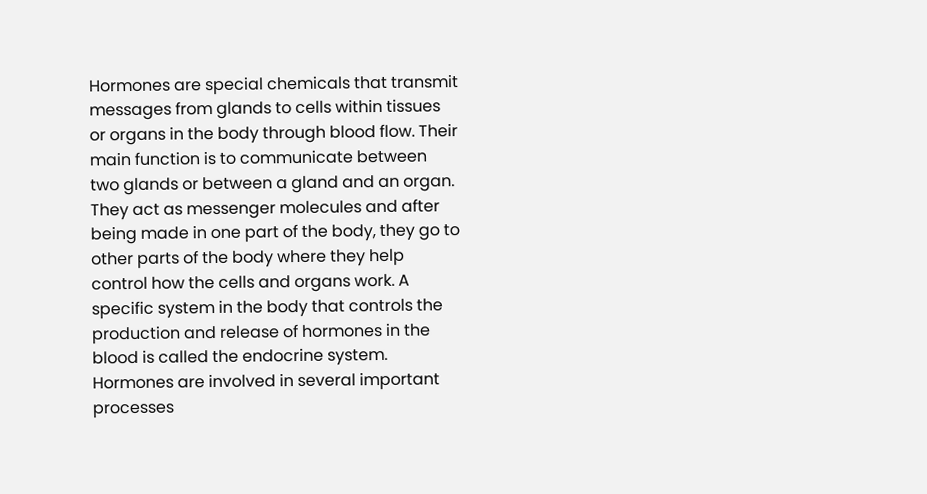Hormones are special chemicals that transmit messages from glands to cells within tissues or organs in the body through blood flow. Their main function is to communicate between two glands or between a gland and an organ. They act as messenger molecules and after being made in one part of the body, they go to other parts of the body where they help control how the cells and organs work. A specific system in the body that controls the production and release of hormones in the blood is called the endocrine system. Hormones are involved in several important processes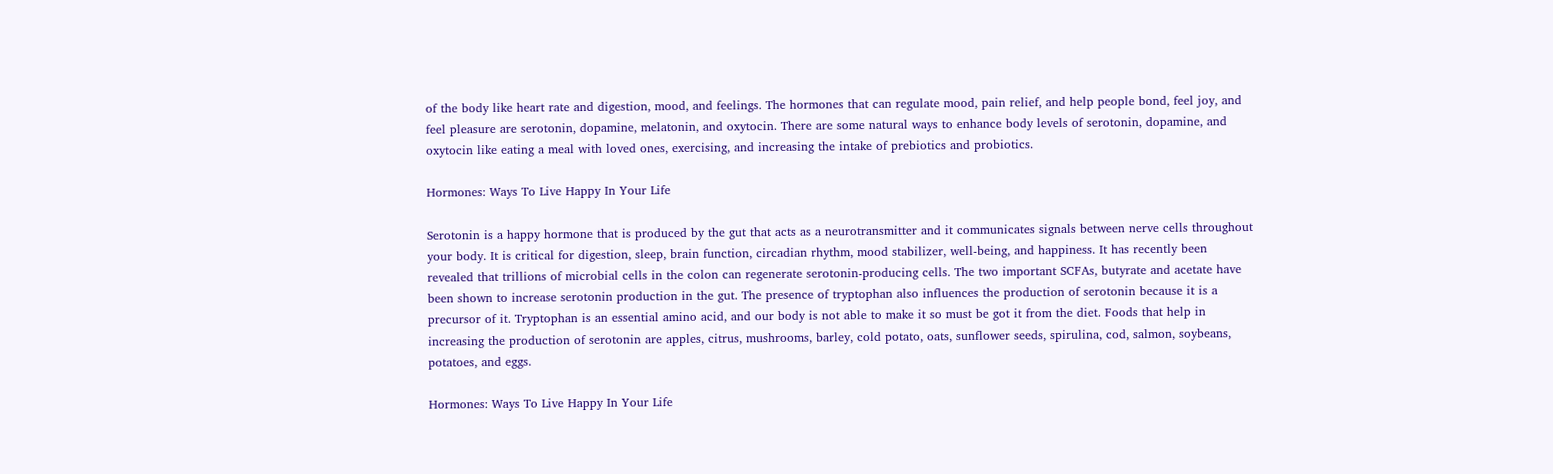of the body like heart rate and digestion, mood, and feelings. The hormones that can regulate mood, pain relief, and help people bond, feel joy, and feel pleasure are serotonin, dopamine, melatonin, and oxytocin. There are some natural ways to enhance body levels of serotonin, dopamine, and oxytocin like eating a meal with loved ones, exercising, and increasing the intake of prebiotics and probiotics.

Hormones: Ways To Live Happy In Your Life

Serotonin is a happy hormone that is produced by the gut that acts as a neurotransmitter and it communicates signals between nerve cells throughout your body. It is critical for digestion, sleep, brain function, circadian rhythm, mood stabilizer, well-being, and happiness. It has recently been revealed that trillions of microbial cells in the colon can regenerate serotonin-producing cells. The two important SCFAs, butyrate and acetate have been shown to increase serotonin production in the gut. The presence of tryptophan also influences the production of serotonin because it is a precursor of it. Tryptophan is an essential amino acid, and our body is not able to make it so must be got it from the diet. Foods that help in increasing the production of serotonin are apples, citrus, mushrooms, barley, cold potato, oats, sunflower seeds, spirulina, cod, salmon, soybeans, potatoes, and eggs.

Hormones: Ways To Live Happy In Your Life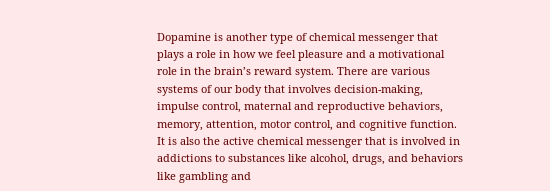Dopamine is another type of chemical messenger that plays a role in how we feel pleasure and a motivational role in the brain’s reward system. There are various systems of our body that involves decision-making, impulse control, maternal and reproductive behaviors, memory, attention, motor control, and cognitive function. It is also the active chemical messenger that is involved in addictions to substances like alcohol, drugs, and behaviors like gambling and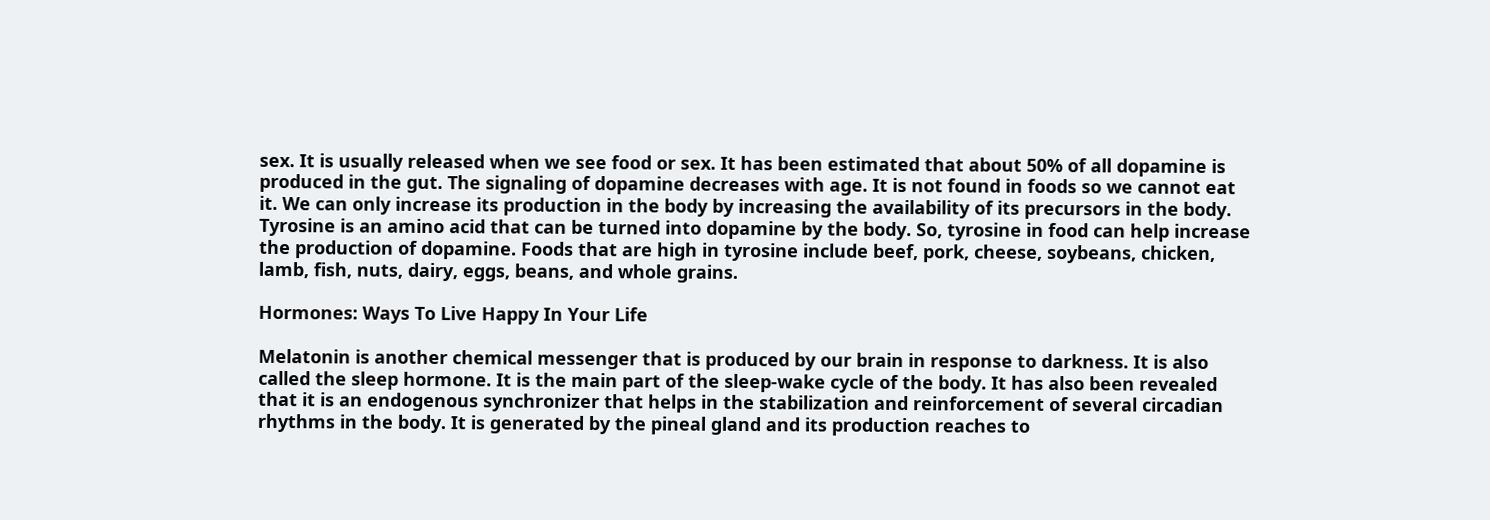sex. It is usually released when we see food or sex. It has been estimated that about 50% of all dopamine is produced in the gut. The signaling of dopamine decreases with age. It is not found in foods so we cannot eat it. We can only increase its production in the body by increasing the availability of its precursors in the body. Tyrosine is an amino acid that can be turned into dopamine by the body. So, tyrosine in food can help increase the production of dopamine. Foods that are high in tyrosine include beef, pork, cheese, soybeans, chicken, lamb, fish, nuts, dairy, eggs, beans, and whole grains.

Hormones: Ways To Live Happy In Your Life

Melatonin is another chemical messenger that is produced by our brain in response to darkness. It is also called the sleep hormone. It is the main part of the sleep-wake cycle of the body. It has also been revealed that it is an endogenous synchronizer that helps in the stabilization and reinforcement of several circadian rhythms in the body. It is generated by the pineal gland and its production reaches to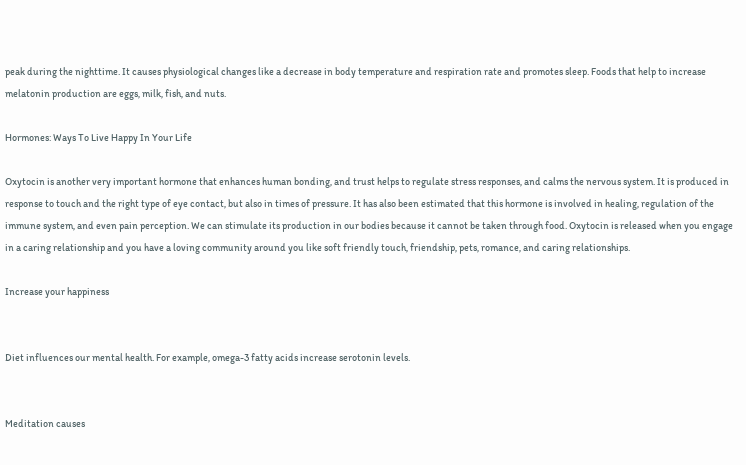peak during the nighttime. It causes physiological changes like a decrease in body temperature and respiration rate and promotes sleep. Foods that help to increase melatonin production are eggs, milk, fish, and nuts.

Hormones: Ways To Live Happy In Your Life

Oxytocin is another very important hormone that enhances human bonding, and trust helps to regulate stress responses, and calms the nervous system. It is produced in response to touch and the right type of eye contact, but also in times of pressure. It has also been estimated that this hormone is involved in healing, regulation of the immune system, and even pain perception. We can stimulate its production in our bodies because it cannot be taken through food. Oxytocin is released when you engage in a caring relationship and you have a loving community around you like soft friendly touch, friendship, pets, romance, and caring relationships.

Increase your happiness


Diet influences our mental health. For example, omega-3 fatty acids increase serotonin levels.


Meditation causes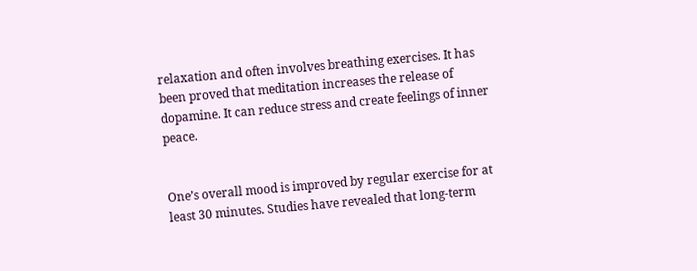relaxation and often involves breathing exercises. It has been proved that meditation increases the release of dopamine. It can reduce stress and create feelings of inner peace.


One’s overall mood is improved by regular exercise for at least 30 minutes. Studies have revealed that long-term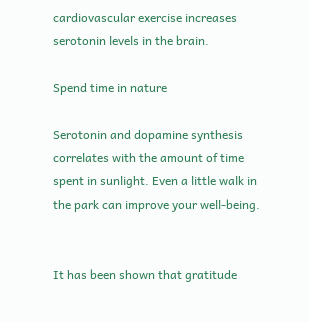cardiovascular exercise increases serotonin levels in the brain.

Spend time in nature

Serotonin and dopamine synthesis correlates with the amount of time spent in sunlight. Even a little walk in the park can improve your well-being.


It has been shown that gratitude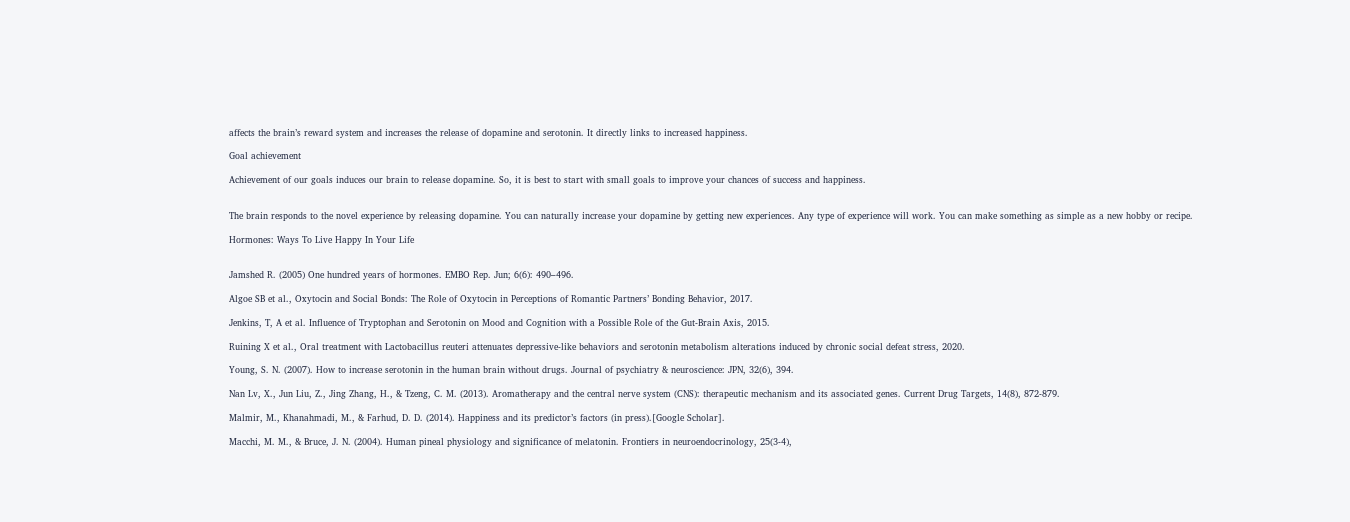affects the brain’s reward system and increases the release of dopamine and serotonin. It directly links to increased happiness.

Goal achievement

Achievement of our goals induces our brain to release dopamine. So, it is best to start with small goals to improve your chances of success and happiness.


The brain responds to the novel experience by releasing dopamine. You can naturally increase your dopamine by getting new experiences. Any type of experience will work. You can make something as simple as a new hobby or recipe.

Hormones: Ways To Live Happy In Your Life


Jamshed R. (2005) One hundred years of hormones. EMBO Rep. Jun; 6(6): 490–496.

Algoe SB et al., Oxytocin and Social Bonds: The Role of Oxytocin in Perceptions of Romantic Partners’ Bonding Behavior, 2017.

Jenkins, T, A et al. Influence of Tryptophan and Serotonin on Mood and Cognition with a Possible Role of the Gut-Brain Axis, 2015.

Ruining X et al., Oral treatment with Lactobacillus reuteri attenuates depressive-like behaviors and serotonin metabolism alterations induced by chronic social defeat stress, 2020.

Young, S. N. (2007). How to increase serotonin in the human brain without drugs. Journal of psychiatry & neuroscience: JPN, 32(6), 394.

Nan Lv, X., Jun Liu, Z., Jing Zhang, H., & Tzeng, C. M. (2013). Aromatherapy and the central nerve system (CNS): therapeutic mechanism and its associated genes. Current Drug Targets, 14(8), 872-879.

Malmir, M., Khanahmadi, M., & Farhud, D. D. (2014). Happiness and its predictor’s factors (in press).[Google Scholar].

Macchi, M. M., & Bruce, J. N. (2004). Human pineal physiology and significance of melatonin. Frontiers in neuroendocrinology, 25(3-4),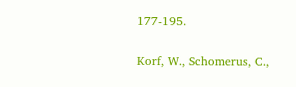177-195.

Korf, W., Schomerus, C.,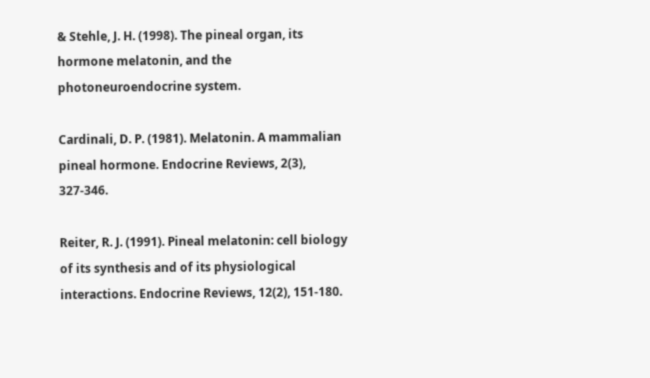& Stehle, J. H. (1998). The pineal organ, its hormone melatonin, and the photoneuroendocrine system.

Cardinali, D. P. (1981). Melatonin. A mammalian pineal hormone. Endocrine Reviews, 2(3), 327-346.

Reiter, R. J. (1991). Pineal melatonin: cell biology of its synthesis and of its physiological interactions. Endocrine Reviews, 12(2), 151-180.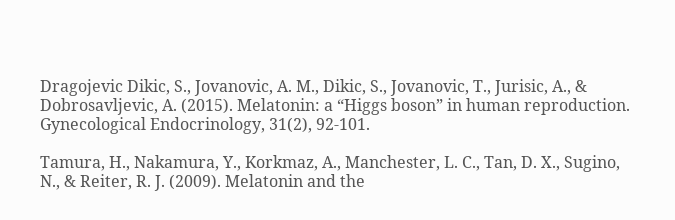Dragojevic Dikic, S., Jovanovic, A. M., Dikic, S., Jovanovic, T., Jurisic, A., & Dobrosavljevic, A. (2015). Melatonin: a “Higgs boson” in human reproduction. Gynecological Endocrinology, 31(2), 92-101.

Tamura, H., Nakamura, Y., Korkmaz, A., Manchester, L. C., Tan, D. X., Sugino, N., & Reiter, R. J. (2009). Melatonin and the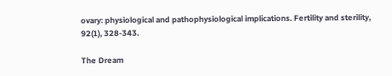ovary: physiological and pathophysiological implications. Fertility and sterility, 92(1), 328-343.

The Dream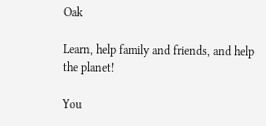Oak

Learn, help family and friends, and help the planet!

You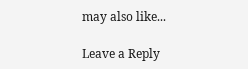may also like...

Leave a Reply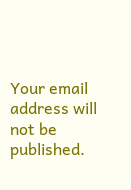Your email address will not be published.